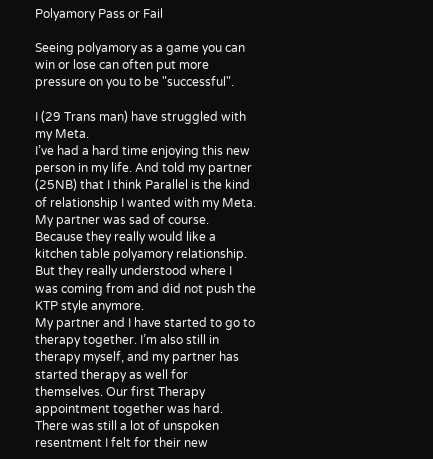Polyamory Pass or Fail

Seeing polyamory as a game you can win or lose can often put more pressure on you to be "successful".

I (29 Trans man) have struggled with my Meta.
I’ve had a hard time enjoying this new person in my life. And told my partner (25NB) that I think Parallel is the kind of relationship I wanted with my Meta. My partner was sad of course. Because they really would like a kitchen table polyamory relationship. But they really understood where I was coming from and did not push the KTP style anymore.
My partner and I have started to go to therapy together. I’m also still in therapy myself, and my partner has started therapy as well for themselves. Our first Therapy appointment together was hard. There was still a lot of unspoken resentment I felt for their new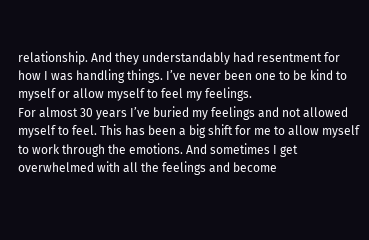relationship. And they understandably had resentment for how I was handling things. I’ve never been one to be kind to myself or allow myself to feel my feelings.
For almost 30 years I’ve buried my feelings and not allowed myself to feel. This has been a big shift for me to allow myself to work through the emotions. And sometimes I get overwhelmed with all the feelings and become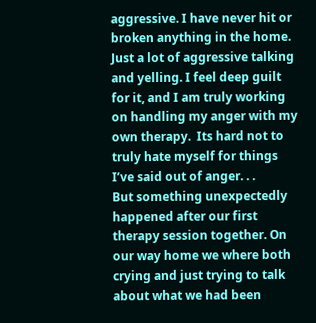aggressive. I have never hit or broken anything in the home. Just a lot of aggressive talking and yelling. I feel deep guilt for it, and I am truly working on handling my anger with my own therapy.  Its hard not to truly hate myself for things I’ve said out of anger. . .
But something unexpectedly happened after our first therapy session together. On our way home we where both crying and just trying to talk about what we had been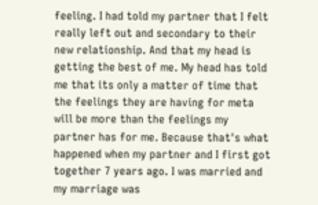feeling. I had told my partner that I felt really left out and secondary to their new relationship. And that my head is getting the best of me. My head has told me that its only a matter of time that the feelings they are having for meta will be more than the feelings my partner has for me. Because that's what happened when my partner and I first got together 7 years ago. I was married and my marriage was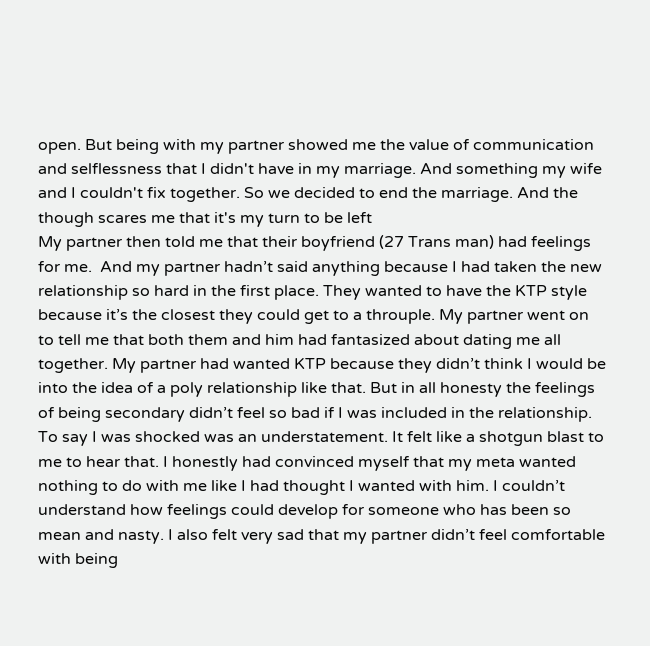open. But being with my partner showed me the value of communication and selflessness that I didn't have in my marriage. And something my wife and I couldn't fix together. So we decided to end the marriage. And the though scares me that it's my turn to be left
My partner then told me that their boyfriend (27 Trans man) had feelings for me.  And my partner hadn’t said anything because I had taken the new relationship so hard in the first place. They wanted to have the KTP style because it’s the closest they could get to a throuple. My partner went on to tell me that both them and him had fantasized about dating me all together. My partner had wanted KTP because they didn’t think I would be into the idea of a poly relationship like that. But in all honesty the feelings of being secondary didn’t feel so bad if I was included in the relationship.
To say I was shocked was an understatement. It felt like a shotgun blast to me to hear that. I honestly had convinced myself that my meta wanted nothing to do with me like I had thought I wanted with him. I couldn’t understand how feelings could develop for someone who has been so mean and nasty. I also felt very sad that my partner didn’t feel comfortable with being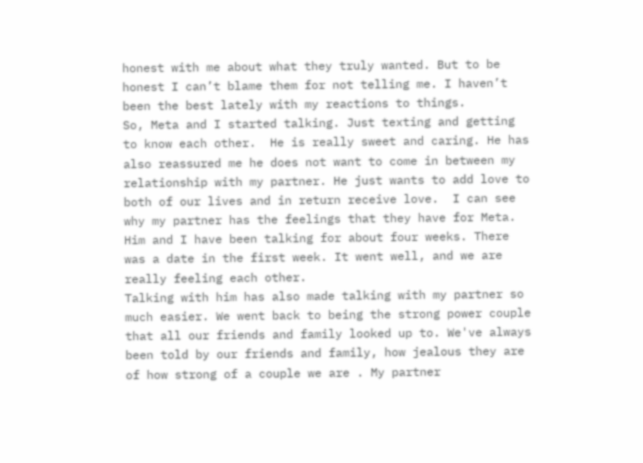honest with me about what they truly wanted. But to be honest I can’t blame them for not telling me. I haven’t been the best lately with my reactions to things.
So, Meta and I started talking. Just texting and getting to know each other.  He is really sweet and caring. He has also reassured me he does not want to come in between my relationship with my partner. He just wants to add love to both of our lives and in return receive love.  I can see why my partner has the feelings that they have for Meta.  Him and I have been talking for about four weeks. There was a date in the first week. It went well, and we are really feeling each other.
Talking with him has also made talking with my partner so much easier. We went back to being the strong power couple that all our friends and family looked up to. We've always been told by our friends and family, how jealous they are of how strong of a couple we are . My partner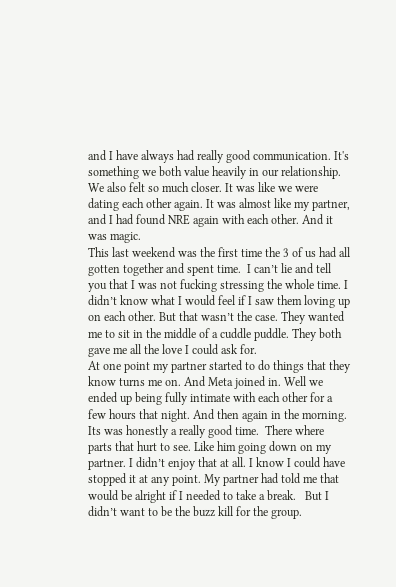and I have always had really good communication. It's something we both value heavily in our relationship. We also felt so much closer. It was like we were dating each other again. It was almost like my partner, and I had found NRE again with each other. And it was magic.
This last weekend was the first time the 3 of us had all gotten together and spent time.  I can’t lie and tell you that I was not fucking stressing the whole time. I didn’t know what I would feel if I saw them loving up on each other. But that wasn’t the case. They wanted me to sit in the middle of a cuddle puddle. They both gave me all the love I could ask for.
At one point my partner started to do things that they know turns me on. And Meta joined in. Well we ended up being fully intimate with each other for a few hours that night. And then again in the morning. Its was honestly a really good time.  There where parts that hurt to see. Like him going down on my partner. I didn’t enjoy that at all. I know I could have stopped it at any point. My partner had told me that would be alright if I needed to take a break.   But I didn’t want to be the buzz kill for the group.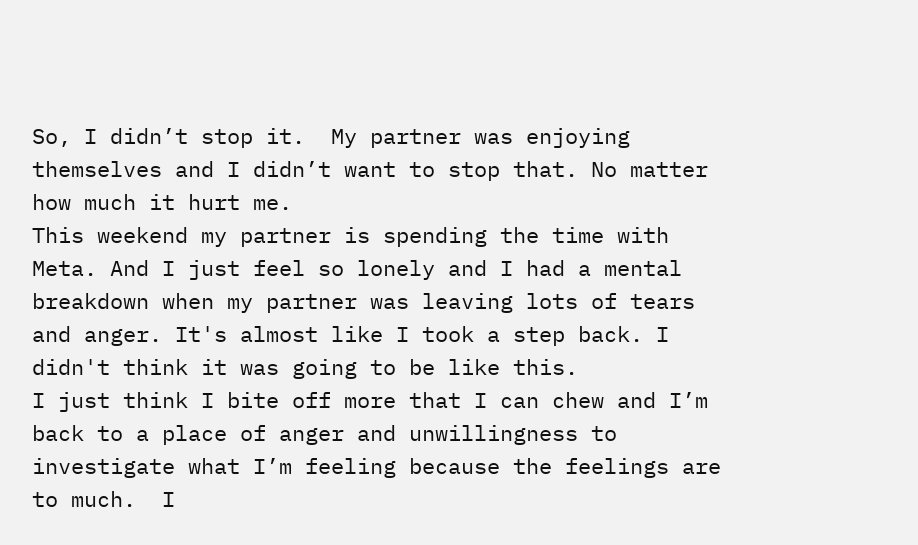So, I didn’t stop it.  My partner was enjoying themselves and I didn’t want to stop that. No matter how much it hurt me.
This weekend my partner is spending the time with Meta. And I just feel so lonely and I had a mental breakdown when my partner was leaving lots of tears and anger. It's almost like I took a step back. I didn't think it was going to be like this.
I just think I bite off more that I can chew and I’m back to a place of anger and unwillingness to investigate what I’m feeling because the feelings are to much.  I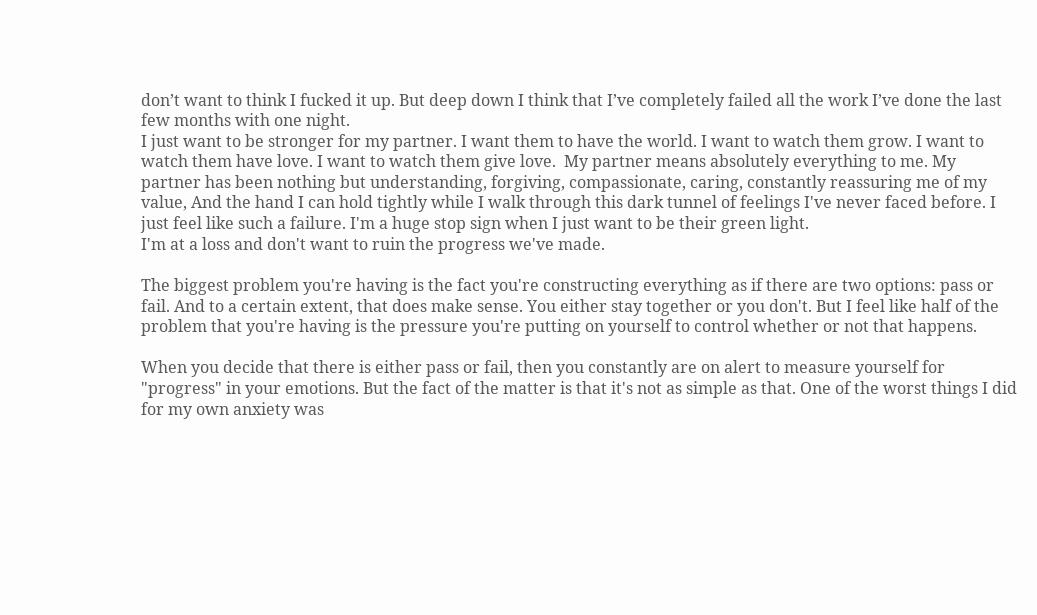don’t want to think I fucked it up. But deep down I think that I’ve completely failed all the work I’ve done the last few months with one night.
I just want to be stronger for my partner. I want them to have the world. I want to watch them grow. I want to watch them have love. I want to watch them give love.  My partner means absolutely everything to me. My partner has been nothing but understanding, forgiving, compassionate, caring, constantly reassuring me of my value, And the hand I can hold tightly while I walk through this dark tunnel of feelings I've never faced before. I just feel like such a failure. I'm a huge stop sign when I just want to be their green light.
I'm at a loss and don't want to ruin the progress we've made.

The biggest problem you're having is the fact you're constructing everything as if there are two options: pass or fail. And to a certain extent, that does make sense. You either stay together or you don't. But I feel like half of the problem that you're having is the pressure you're putting on yourself to control whether or not that happens.

When you decide that there is either pass or fail, then you constantly are on alert to measure yourself for "progress" in your emotions. But the fact of the matter is that it's not as simple as that. One of the worst things I did for my own anxiety was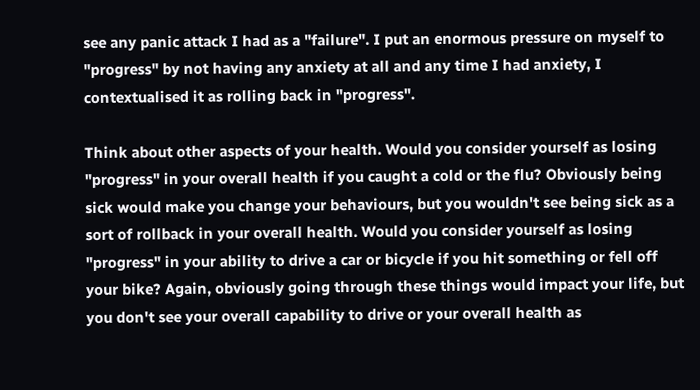see any panic attack I had as a "failure". I put an enormous pressure on myself to "progress" by not having any anxiety at all and any time I had anxiety, I contextualised it as rolling back in "progress".

Think about other aspects of your health. Would you consider yourself as losing "progress" in your overall health if you caught a cold or the flu? Obviously being sick would make you change your behaviours, but you wouldn't see being sick as a sort of rollback in your overall health. Would you consider yourself as losing "progress" in your ability to drive a car or bicycle if you hit something or fell off your bike? Again, obviously going through these things would impact your life, but you don't see your overall capability to drive or your overall health as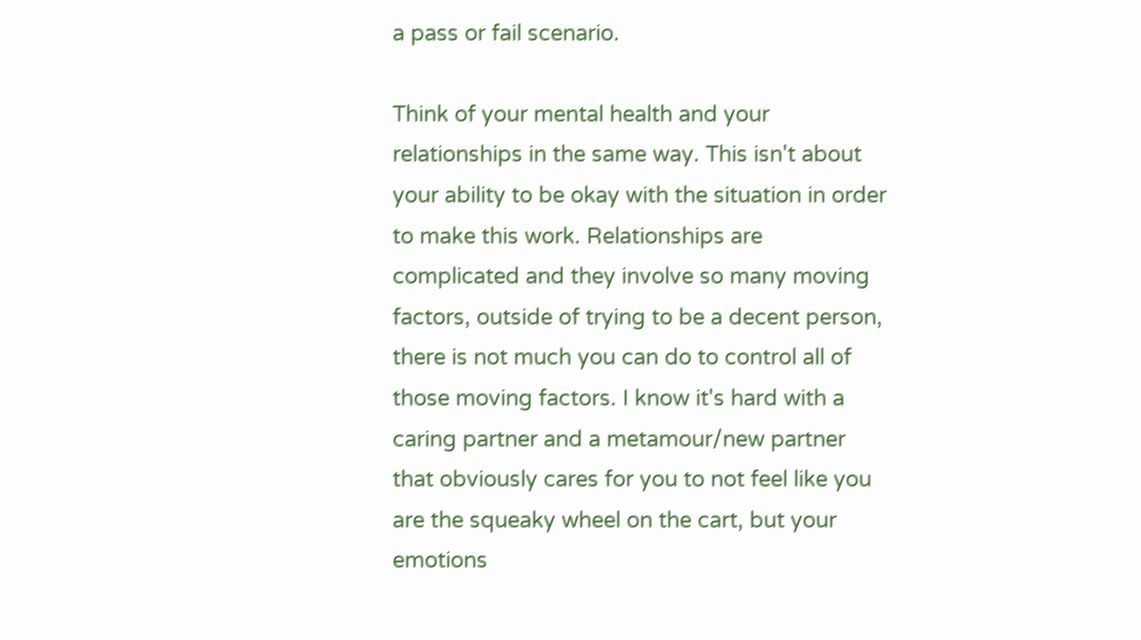a pass or fail scenario.

Think of your mental health and your relationships in the same way. This isn't about your ability to be okay with the situation in order to make this work. Relationships are complicated and they involve so many moving factors, outside of trying to be a decent person, there is not much you can do to control all of those moving factors. I know it's hard with a caring partner and a metamour/new partner that obviously cares for you to not feel like you are the squeaky wheel on the cart, but your emotions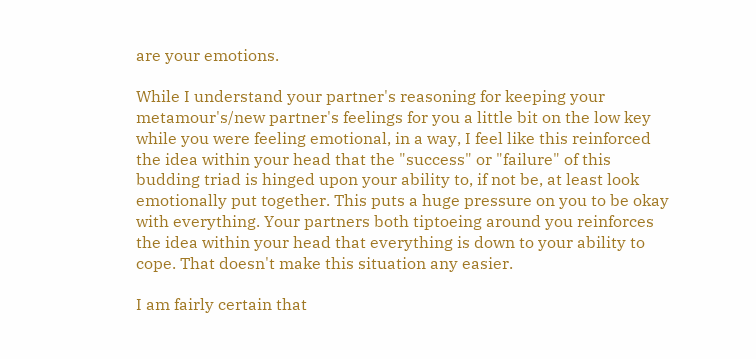are your emotions.

While I understand your partner's reasoning for keeping your metamour's/new partner's feelings for you a little bit on the low key while you were feeling emotional, in a way, I feel like this reinforced the idea within your head that the "success" or "failure" of this budding triad is hinged upon your ability to, if not be, at least look emotionally put together. This puts a huge pressure on you to be okay with everything. Your partners both tiptoeing around you reinforces the idea within your head that everything is down to your ability to cope. That doesn't make this situation any easier.

I am fairly certain that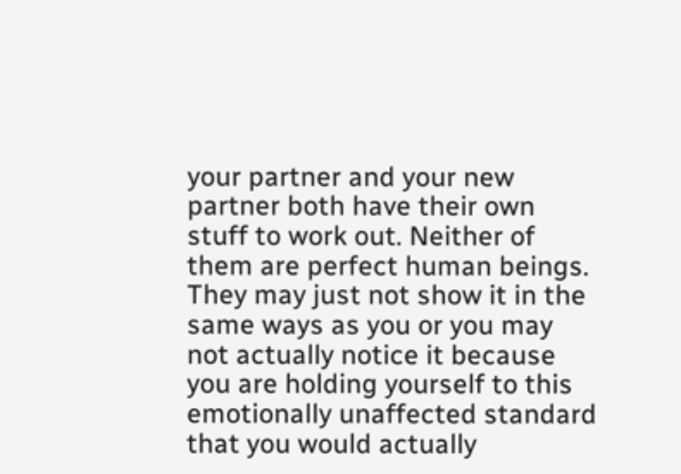your partner and your new partner both have their own stuff to work out. Neither of them are perfect human beings. They may just not show it in the same ways as you or you may not actually notice it because you are holding yourself to this emotionally unaffected standard that you would actually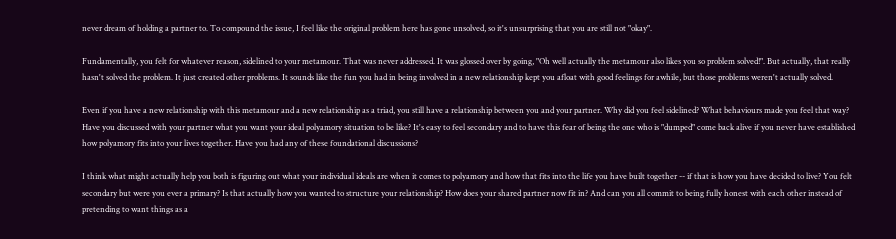never dream of holding a partner to. To compound the issue, I feel like the original problem here has gone unsolved, so it's unsurprising that you are still not "okay".

Fundamentally, you felt for whatever reason, sidelined to your metamour. That was never addressed. It was glossed over by going, "Oh well actually the metamour also likes you so problem solved!". But actually, that really hasn't solved the problem. It just created other problems. It sounds like the fun you had in being involved in a new relationship kept you afloat with good feelings for awhile, but those problems weren't actually solved.

Even if you have a new relationship with this metamour and a new relationship as a triad, you still have a relationship between you and your partner. Why did you feel sidelined? What behaviours made you feel that way? Have you discussed with your partner what you want your ideal polyamory situation to be like? It's easy to feel secondary and to have this fear of being the one who is "dumped" come back alive if you never have established how polyamory fits into your lives together. Have you had any of these foundational discussions?

I think what might actually help you both is figuring out what your individual ideals are when it comes to polyamory and how that fits into the life you have built together -- if that is how you have decided to live? You felt secondary but were you ever a primary? Is that actually how you wanted to structure your relationship? How does your shared partner now fit in? And can you all commit to being fully honest with each other instead of pretending to want things as a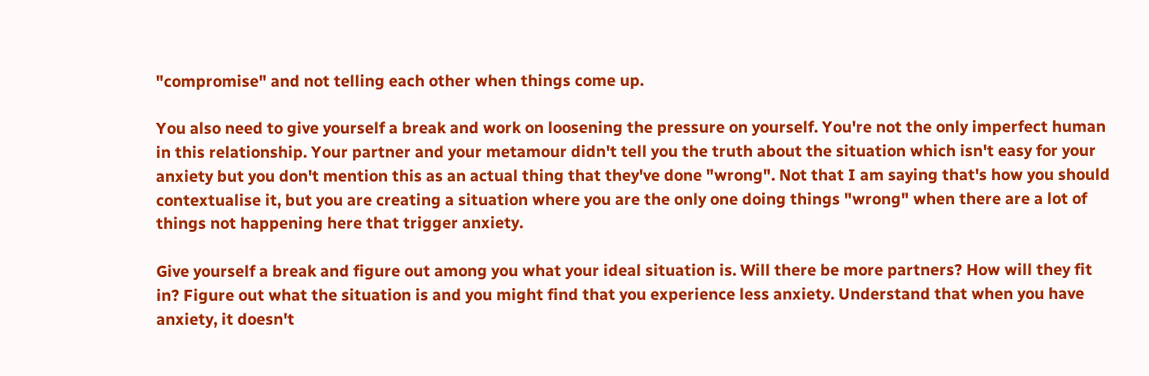"compromise" and not telling each other when things come up.

You also need to give yourself a break and work on loosening the pressure on yourself. You're not the only imperfect human in this relationship. Your partner and your metamour didn't tell you the truth about the situation which isn't easy for your anxiety but you don't mention this as an actual thing that they've done "wrong". Not that I am saying that's how you should contextualise it, but you are creating a situation where you are the only one doing things "wrong" when there are a lot of things not happening here that trigger anxiety.

Give yourself a break and figure out among you what your ideal situation is. Will there be more partners? How will they fit in? Figure out what the situation is and you might find that you experience less anxiety. Understand that when you have anxiety, it doesn't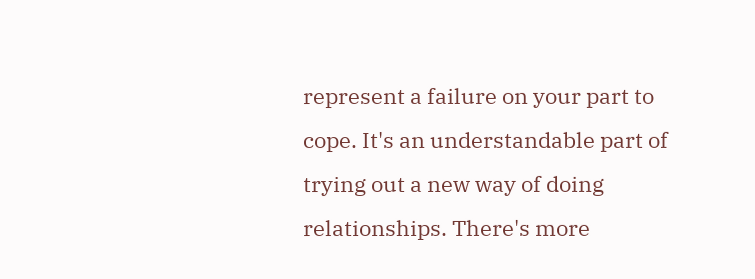represent a failure on your part to cope. It's an understandable part of trying out a new way of doing relationships. There's more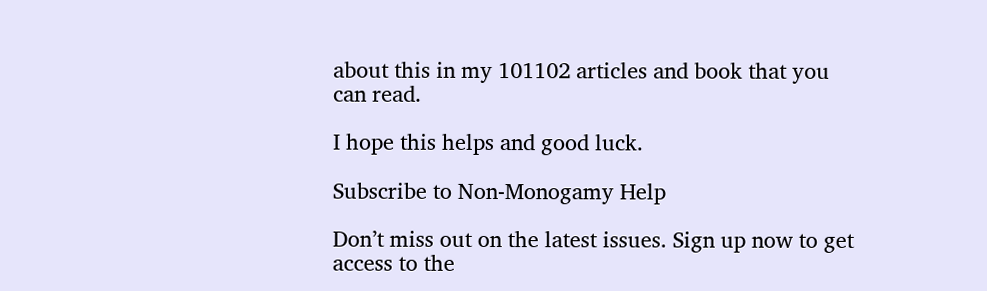about this in my 101102 articles and book that you can read.

I hope this helps and good luck.

Subscribe to Non-Monogamy Help

Don’t miss out on the latest issues. Sign up now to get access to the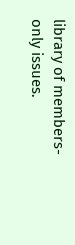library of members-only issues.